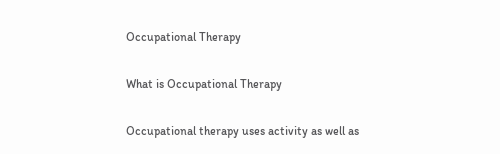Occupational Therapy

What is Occupational Therapy

Occupational therapy uses activity as well as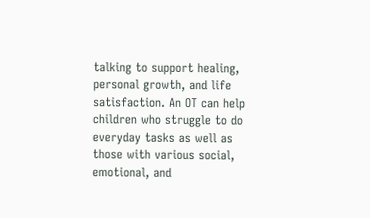talking to support healing, personal growth, and life satisfaction. An OT can help children who struggle to do everyday tasks as well as those with various social, emotional, and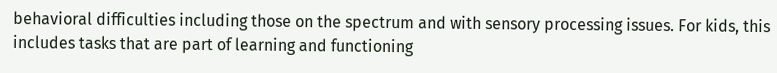behavioral difficulties including those on the spectrum and with sensory processing issues. For kids, this includes tasks that are part of learning and functioning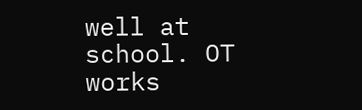well at school. OT works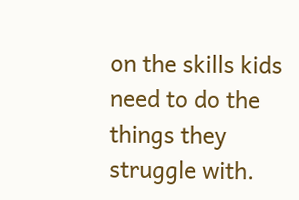on the skills kids need to do the things they struggle with.